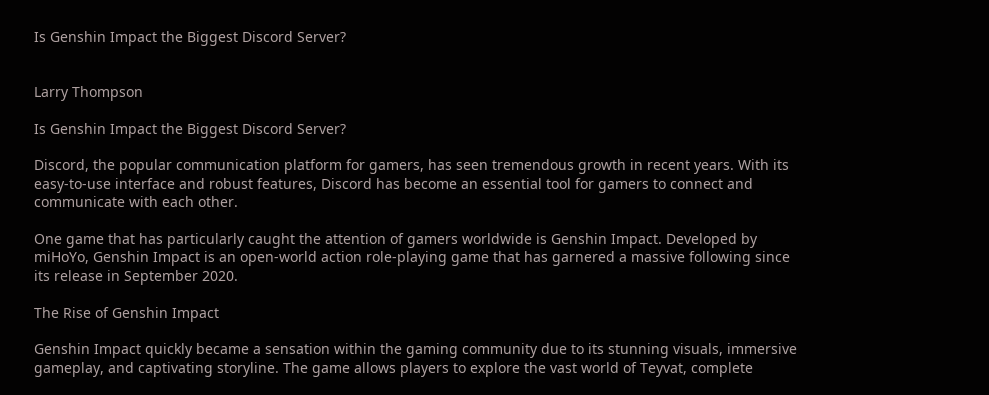Is Genshin Impact the Biggest Discord Server?


Larry Thompson

Is Genshin Impact the Biggest Discord Server?

Discord, the popular communication platform for gamers, has seen tremendous growth in recent years. With its easy-to-use interface and robust features, Discord has become an essential tool for gamers to connect and communicate with each other.

One game that has particularly caught the attention of gamers worldwide is Genshin Impact. Developed by miHoYo, Genshin Impact is an open-world action role-playing game that has garnered a massive following since its release in September 2020.

The Rise of Genshin Impact

Genshin Impact quickly became a sensation within the gaming community due to its stunning visuals, immersive gameplay, and captivating storyline. The game allows players to explore the vast world of Teyvat, complete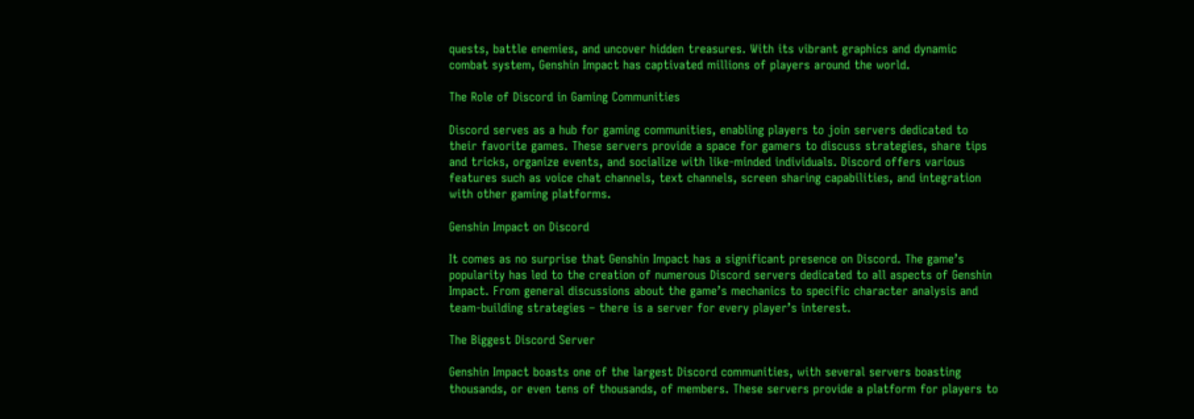quests, battle enemies, and uncover hidden treasures. With its vibrant graphics and dynamic combat system, Genshin Impact has captivated millions of players around the world.

The Role of Discord in Gaming Communities

Discord serves as a hub for gaming communities, enabling players to join servers dedicated to their favorite games. These servers provide a space for gamers to discuss strategies, share tips and tricks, organize events, and socialize with like-minded individuals. Discord offers various features such as voice chat channels, text channels, screen sharing capabilities, and integration with other gaming platforms.

Genshin Impact on Discord

It comes as no surprise that Genshin Impact has a significant presence on Discord. The game’s popularity has led to the creation of numerous Discord servers dedicated to all aspects of Genshin Impact. From general discussions about the game’s mechanics to specific character analysis and team-building strategies – there is a server for every player’s interest.

The Biggest Discord Server

Genshin Impact boasts one of the largest Discord communities, with several servers boasting thousands, or even tens of thousands, of members. These servers provide a platform for players to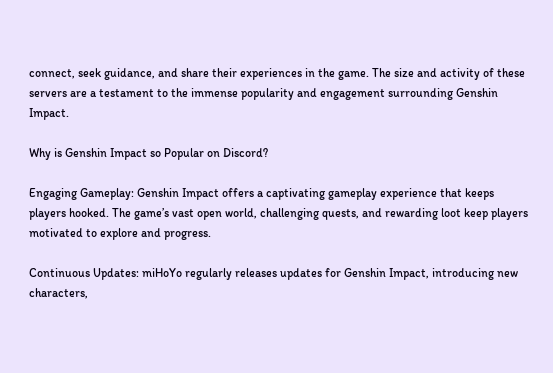connect, seek guidance, and share their experiences in the game. The size and activity of these servers are a testament to the immense popularity and engagement surrounding Genshin Impact.

Why is Genshin Impact so Popular on Discord?

Engaging Gameplay: Genshin Impact offers a captivating gameplay experience that keeps players hooked. The game’s vast open world, challenging quests, and rewarding loot keep players motivated to explore and progress.

Continuous Updates: miHoYo regularly releases updates for Genshin Impact, introducing new characters,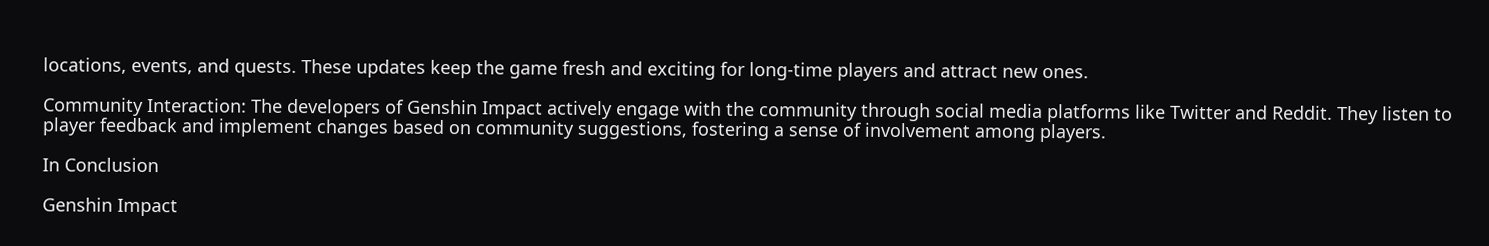locations, events, and quests. These updates keep the game fresh and exciting for long-time players and attract new ones.

Community Interaction: The developers of Genshin Impact actively engage with the community through social media platforms like Twitter and Reddit. They listen to player feedback and implement changes based on community suggestions, fostering a sense of involvement among players.

In Conclusion

Genshin Impact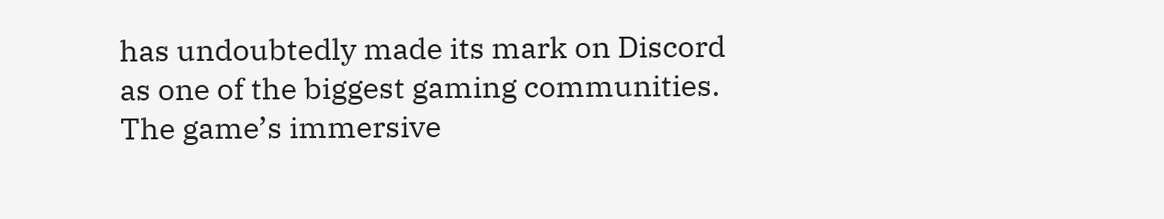has undoubtedly made its mark on Discord as one of the biggest gaming communities. The game’s immersive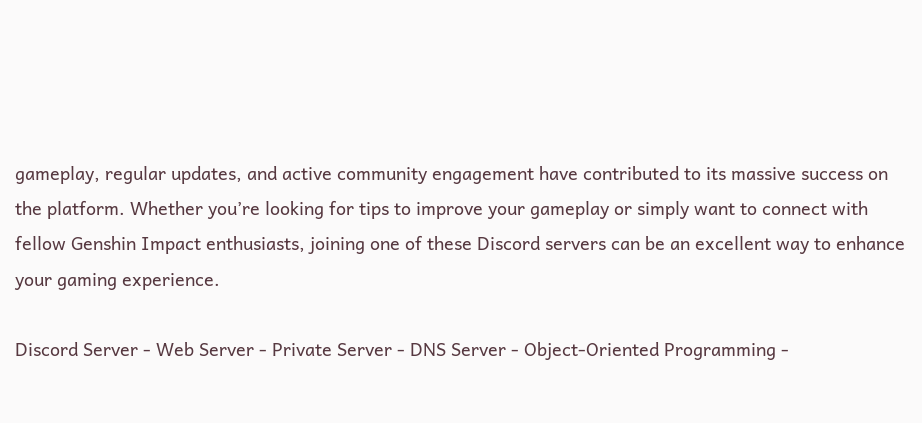gameplay, regular updates, and active community engagement have contributed to its massive success on the platform. Whether you’re looking for tips to improve your gameplay or simply want to connect with fellow Genshin Impact enthusiasts, joining one of these Discord servers can be an excellent way to enhance your gaming experience.

Discord Server - Web Server - Private Server - DNS Server - Object-Oriented Programming -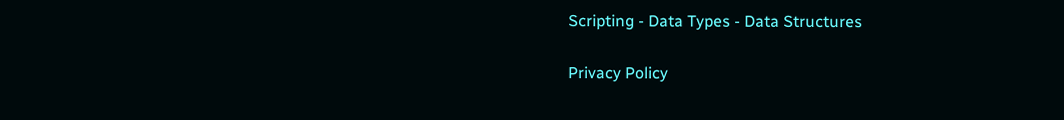Scripting - Data Types - Data Structures

Privacy Policy